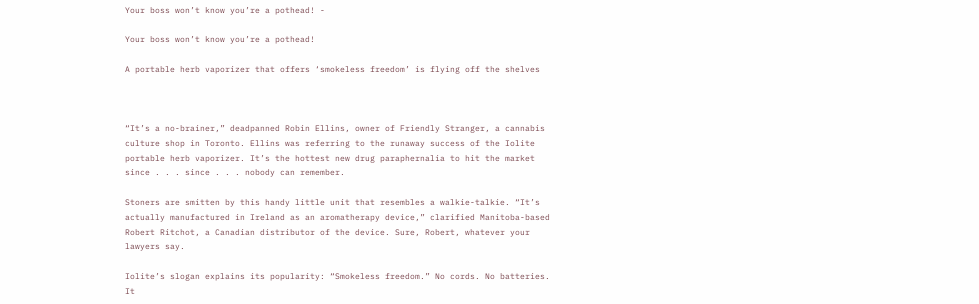Your boss won’t know you’re a pothead! -

Your boss won’t know you’re a pothead!

A portable herb vaporizer that offers ‘smokeless freedom’ is flying off the shelves



“It’s a no-brainer,” deadpanned Robin Ellins, owner of Friendly Stranger, a cannabis culture shop in Toronto. Ellins was referring to the runaway success of the Iolite portable herb vaporizer. It’s the hottest new drug paraphernalia to hit the market since . . . since . . . nobody can remember.

Stoners are smitten by this handy little unit that resembles a walkie-talkie. “It’s actually manufactured in Ireland as an aromatherapy device,” clarified Manitoba-based Robert Ritchot, a Canadian distributor of the device. Sure, Robert, whatever your lawyers say.

Iolite’s slogan explains its popularity: “Smokeless freedom.” No cords. No batteries. It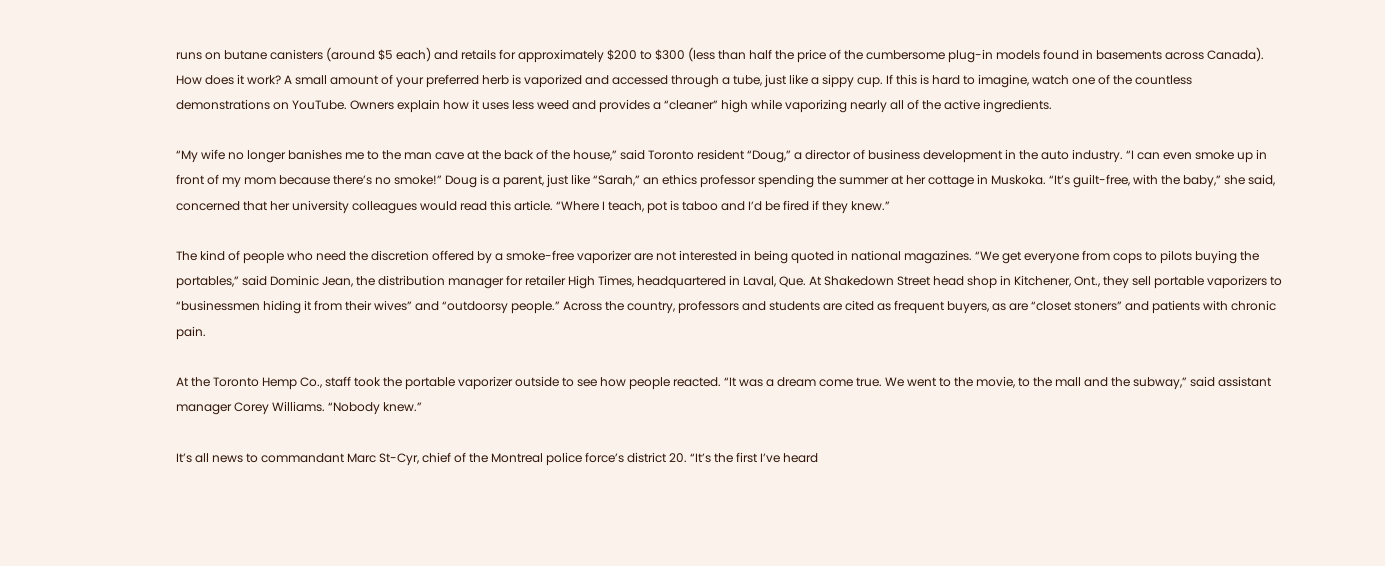runs on butane canisters (around $5 each) and retails for approximately $200 to $300 (less than half the price of the cumbersome plug-in models found in basements across Canada). How does it work? A small amount of your preferred herb is vaporized and accessed through a tube, just like a sippy cup. If this is hard to imagine, watch one of the countless demonstrations on YouTube. Owners explain how it uses less weed and provides a “cleaner” high while vaporizing nearly all of the active ingredients.

“My wife no longer banishes me to the man cave at the back of the house,” said Toronto resident “Doug,” a director of business development in the auto industry. “I can even smoke up in front of my mom because there’s no smoke!” Doug is a parent, just like “Sarah,” an ethics professor spending the summer at her cottage in Muskoka. “It’s guilt-free, with the baby,” she said, concerned that her university colleagues would read this article. “Where I teach, pot is taboo and I’d be fired if they knew.”

The kind of people who need the discretion offered by a smoke-free vaporizer are not interested in being quoted in national magazines. “We get everyone from cops to pilots buying the portables,” said Dominic Jean, the distribution manager for retailer High Times, headquartered in Laval, Que. At Shakedown Street head shop in Kitchener, Ont., they sell portable vaporizers to “businessmen hiding it from their wives” and “outdoorsy people.” Across the country, professors and students are cited as frequent buyers, as are “closet stoners” and patients with chronic pain.

At the Toronto Hemp Co., staff took the portable vaporizer outside to see how people reacted. “It was a dream come true. We went to the movie, to the mall and the subway,” said assistant manager Corey Williams. “Nobody knew.”

It’s all news to commandant Marc St-Cyr, chief of the Montreal police force’s district 20. “It’s the first I’ve heard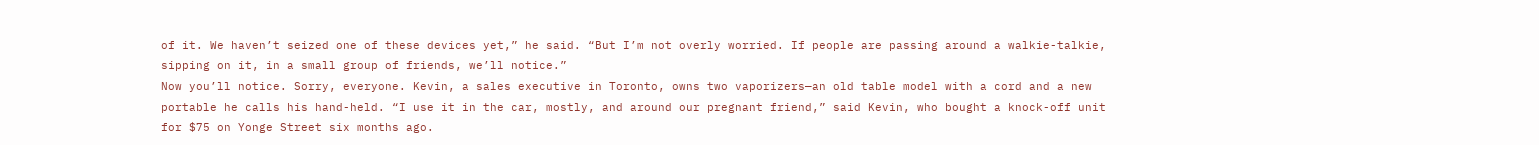of it. We haven’t seized one of these devices yet,” he said. “But I’m not overly worried. If people are passing around a walkie-talkie, sipping on it, in a small group of friends, we’ll notice.”
Now you’ll notice. Sorry, everyone. Kevin, a sales executive in Toronto, owns two vaporizers—an old table model with a cord and a new portable he calls his hand-held. “I use it in the car, mostly, and around our pregnant friend,” said Kevin, who bought a knock-off unit for $75 on Yonge Street six months ago.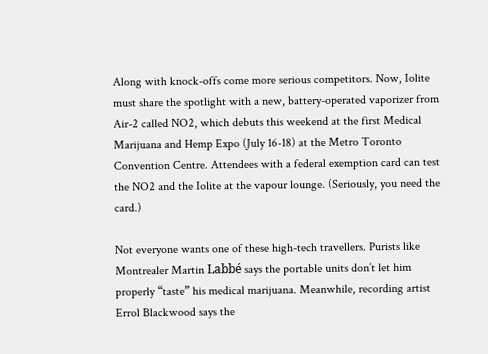Along with knock-offs come more serious competitors. Now, Iolite must share the spotlight with a new, battery-operated vaporizer from Air-2 called NO2, which debuts this weekend at the first Medical Marijuana and Hemp Expo (July 16-18) at the Metro Toronto Convention Centre. Attendees with a federal exemption card can test the NO2 and the Iolite at the vapour lounge. (Seriously, you need the card.)

Not everyone wants one of these high-tech travellers. Purists like Montrealer Martin Labbé says the portable units don’t let him properly “taste” his medical marijuana. Meanwhile, recording artist Errol Blackwood says the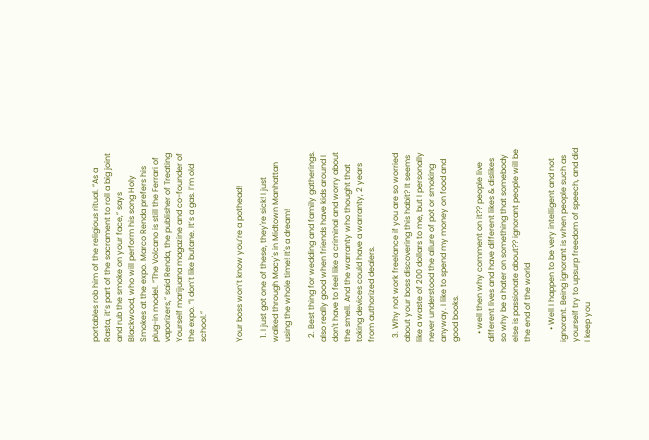portables rob him of the religious ritual. “As a Rasta, it’s part of the sacrament to roll a big joint and rub the smoke on your face,” says Blackwood, who will perform his song Holy Smokes at the expo. Marco Renda prefers his plug-in model. “The Volcano is still the Ferrari of vaporizers,” said Renda, the publisher of Treating Yourself marijuana magazine and co-founder of the expo. “I don’t like butane. It’s a gas. I’m old school.”


Your boss won’t know you’re a pothead!

  1. I just got one of these, they're sick! I just walked through Macy's in Midtown Manhattan using the whole time! It's a dream!

  2. Best thing for wedding and family gatherings. also really good when friends have kids around I don't have to feel like a criminal and worry about the smell. And the warranty who thought that toking devices could have a warranty, 2 years from authorized dealers.

  3. Why not work freelance if you are so worried about your boss discovering this habit? It seems like a waste of 200 dollars to me, but I personally never understood the allure of pot or smoking anyway. I like to spend my money on food and good books.

    • well then why comment on it?? people live different lives and have different likes & dislikes so why be a hater on something that somebody else is passionate about?? ignorant people will be the end of the world

      • Well I happen to be very intelligent and not ignorant. Being ignorant is when people such as yourself try to upsurp freedom of speech, and did I keep you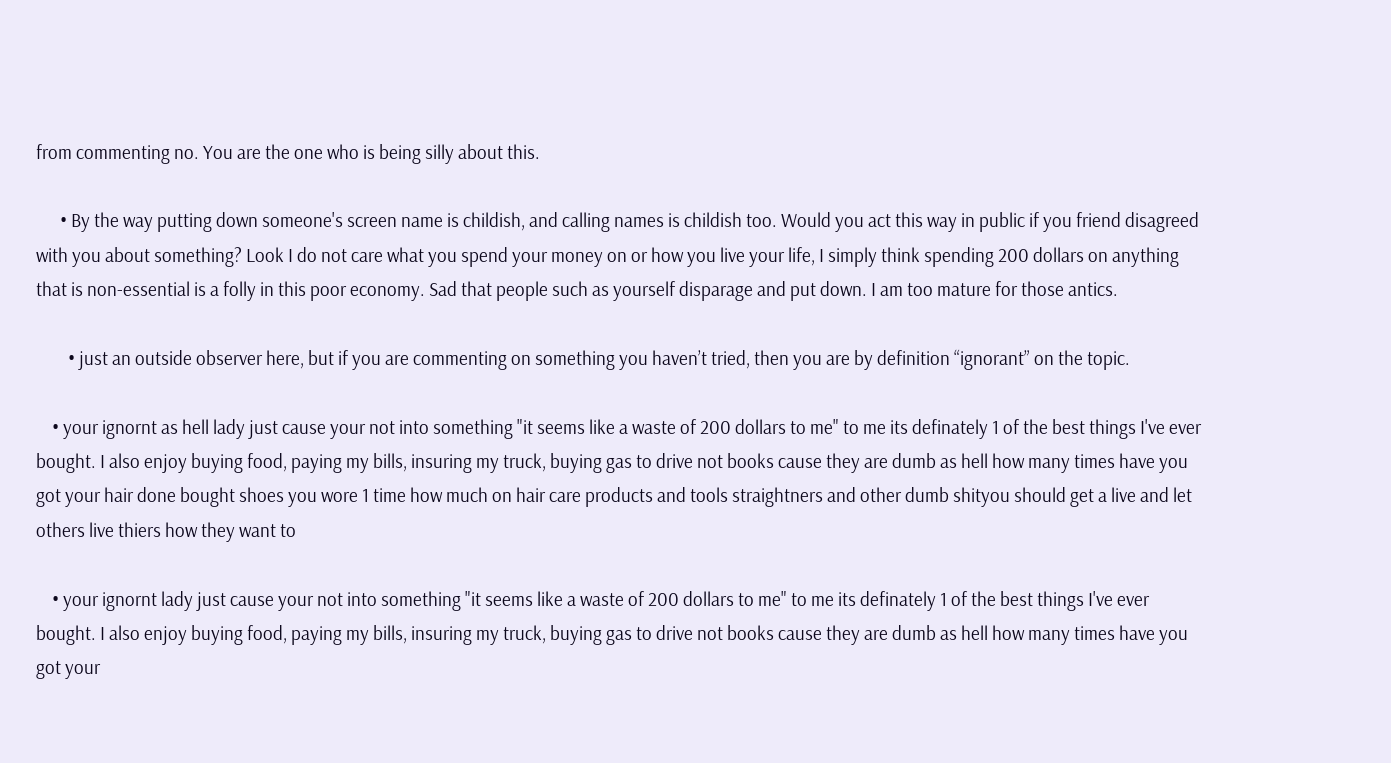from commenting no. You are the one who is being silly about this.

      • By the way putting down someone's screen name is childish, and calling names is childish too. Would you act this way in public if you friend disagreed with you about something? Look I do not care what you spend your money on or how you live your life, I simply think spending 200 dollars on anything that is non-essential is a folly in this poor economy. Sad that people such as yourself disparage and put down. I am too mature for those antics.

        • just an outside observer here, but if you are commenting on something you haven’t tried, then you are by definition “ignorant” on the topic.

    • your ignornt as hell lady just cause your not into something "it seems like a waste of 200 dollars to me" to me its definately 1 of the best things I've ever bought. I also enjoy buying food, paying my bills, insuring my truck, buying gas to drive not books cause they are dumb as hell how many times have you got your hair done bought shoes you wore 1 time how much on hair care products and tools straightners and other dumb shityou should get a live and let others live thiers how they want to

    • your ignornt lady just cause your not into something "it seems like a waste of 200 dollars to me" to me its definately 1 of the best things I've ever bought. I also enjoy buying food, paying my bills, insuring my truck, buying gas to drive not books cause they are dumb as hell how many times have you got your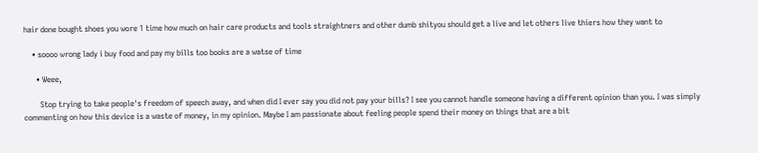hair done bought shoes you wore 1 time how much on hair care products and tools straightners and other dumb shityou should get a live and let others live thiers how they want to

    • soooo wrong lady i buy food and pay my bills too books are a watse of time

      • Weee,

        Stop trying to take people's freedom of speech away, and when did I ever say you did not pay your bills? I see you cannot handle someone having a different opinion than you. I was simply commenting on how this device is a waste of money, in my opinion. Maybe I am passionate about feeling people spend their money on things that are a bit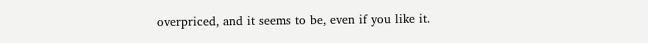overpriced, and it seems to be, even if you like it.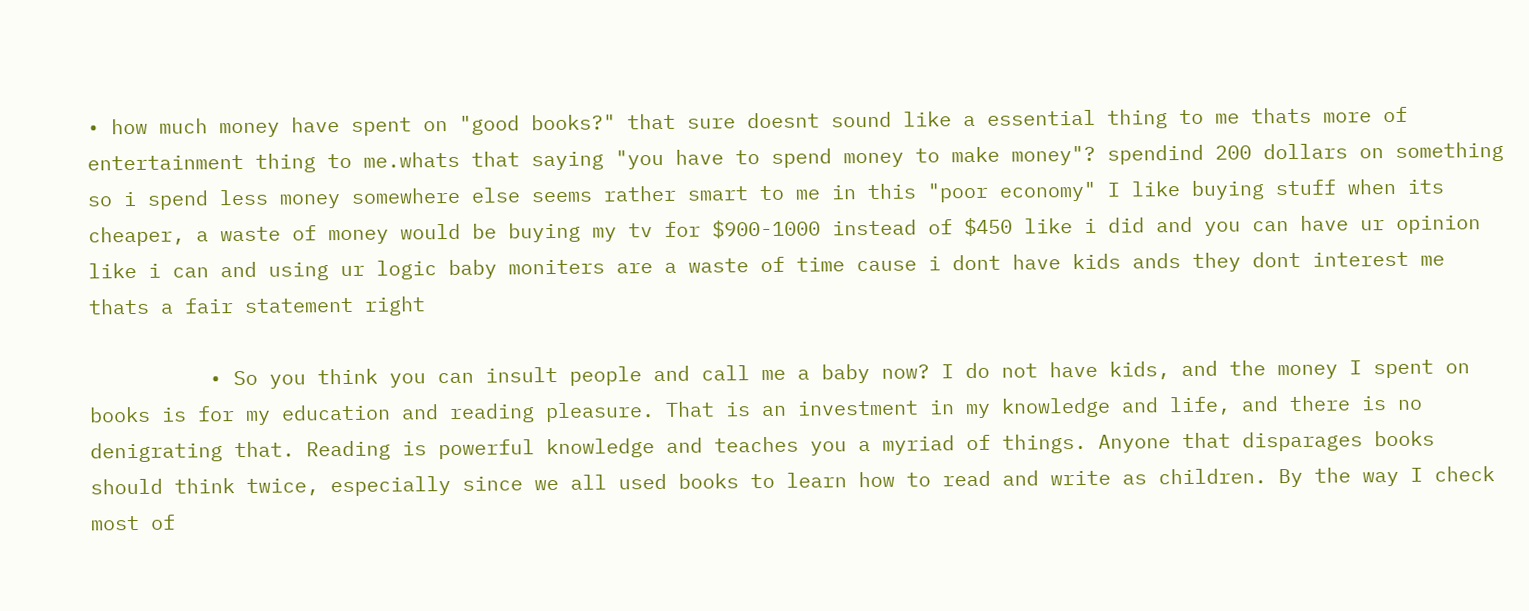• how much money have spent on "good books?" that sure doesnt sound like a essential thing to me thats more of entertainment thing to me.whats that saying "you have to spend money to make money"? spendind 200 dollars on something so i spend less money somewhere else seems rather smart to me in this "poor economy" I like buying stuff when its cheaper, a waste of money would be buying my tv for $900-1000 instead of $450 like i did and you can have ur opinion like i can and using ur logic baby moniters are a waste of time cause i dont have kids ands they dont interest me thats a fair statement right

          • So you think you can insult people and call me a baby now? I do not have kids, and the money I spent on books is for my education and reading pleasure. That is an investment in my knowledge and life, and there is no denigrating that. Reading is powerful knowledge and teaches you a myriad of things. Anyone that disparages books should think twice, especially since we all used books to learn how to read and write as children. By the way I check most of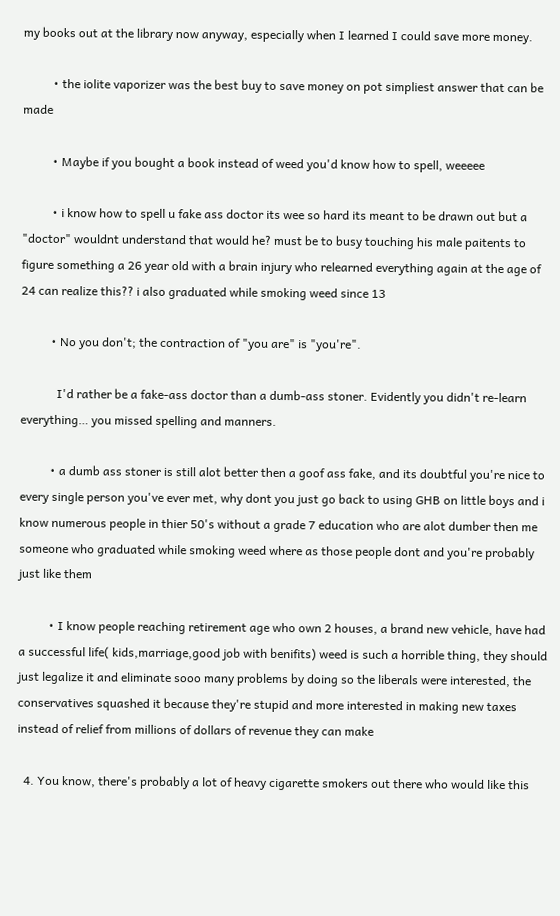my books out at the library now anyway, especially when I learned I could save more money.

          • the iolite vaporizer was the best buy to save money on pot simpliest answer that can be made

          • Maybe if you bought a book instead of weed you'd know how to spell, weeeee

          • i know how to spell u fake ass doctor its wee so hard its meant to be drawn out but a "doctor" wouldnt understand that would he? must be to busy touching his male paitents to figure something a 26 year old with a brain injury who relearned everything again at the age of 24 can realize this?? i also graduated while smoking weed since 13

          • No you don't; the contraction of "you are" is "you're".

            I'd rather be a fake-ass doctor than a dumb-ass stoner. Evidently you didn't re-learn everything… you missed spelling and manners.

          • a dumb ass stoner is still alot better then a goof ass fake, and its doubtful you're nice to every single person you've ever met, why dont you just go back to using GHB on little boys and i know numerous people in thier 50's without a grade 7 education who are alot dumber then me someone who graduated while smoking weed where as those people dont and you're probably just like them

          • I know people reaching retirement age who own 2 houses, a brand new vehicle, have had a successful life( kids,marriage,good job with benifits) weed is such a horrible thing, they should just legalize it and eliminate sooo many problems by doing so the liberals were interested, the conservatives squashed it because they're stupid and more interested in making new taxes instead of relief from millions of dollars of revenue they can make

  4. You know, there's probably a lot of heavy cigarette smokers out there who would like this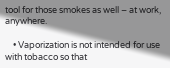tool for those smokes as well – at work, anywhere.

    • Vaporization is not intended for use with tobacco so that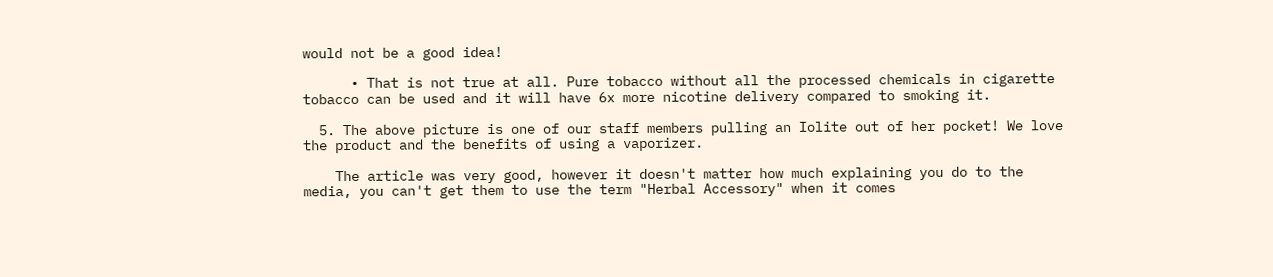would not be a good idea!

      • That is not true at all. Pure tobacco without all the processed chemicals in cigarette tobacco can be used and it will have 6x more nicotine delivery compared to smoking it.

  5. The above picture is one of our staff members pulling an Iolite out of her pocket! We love the product and the benefits of using a vaporizer.

    The article was very good, however it doesn't matter how much explaining you do to the media, you can't get them to use the term "Herbal Accessory" when it comes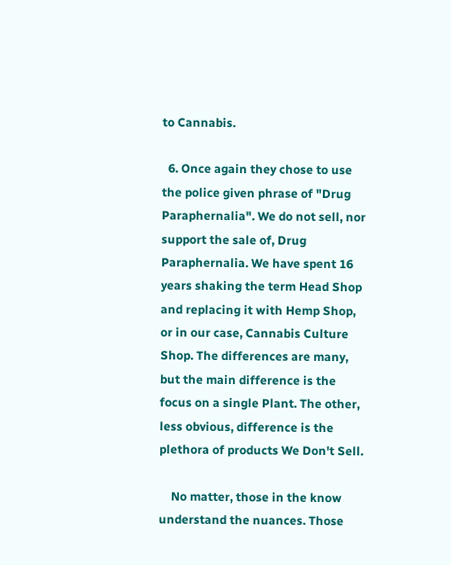to Cannabis.

  6. Once again they chose to use the police given phrase of "Drug Paraphernalia". We do not sell, nor support the sale of, Drug Paraphernalia. We have spent 16 years shaking the term Head Shop and replacing it with Hemp Shop, or in our case, Cannabis Culture Shop. The differences are many, but the main difference is the focus on a single Plant. The other, less obvious, difference is the plethora of products We Don't Sell.

    No matter, those in the know understand the nuances. Those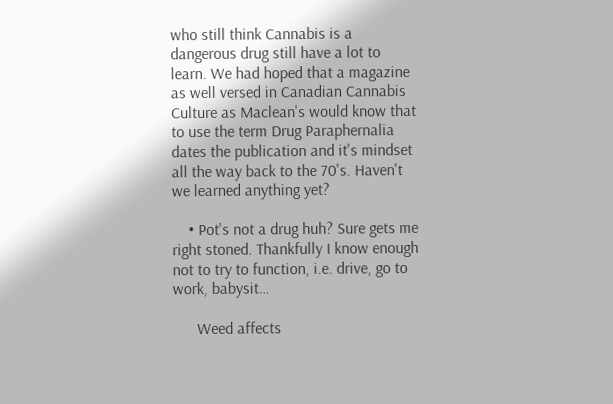who still think Cannabis is a dangerous drug still have a lot to learn. We had hoped that a magazine as well versed in Canadian Cannabis Culture as Maclean's would know that to use the term Drug Paraphernalia dates the publication and it's mindset all the way back to the 70's. Haven't we learned anything yet?

    • Pot's not a drug huh? Sure gets me right stoned. Thankfully I know enough not to try to function, i.e. drive, go to work, babysit…

      Weed affects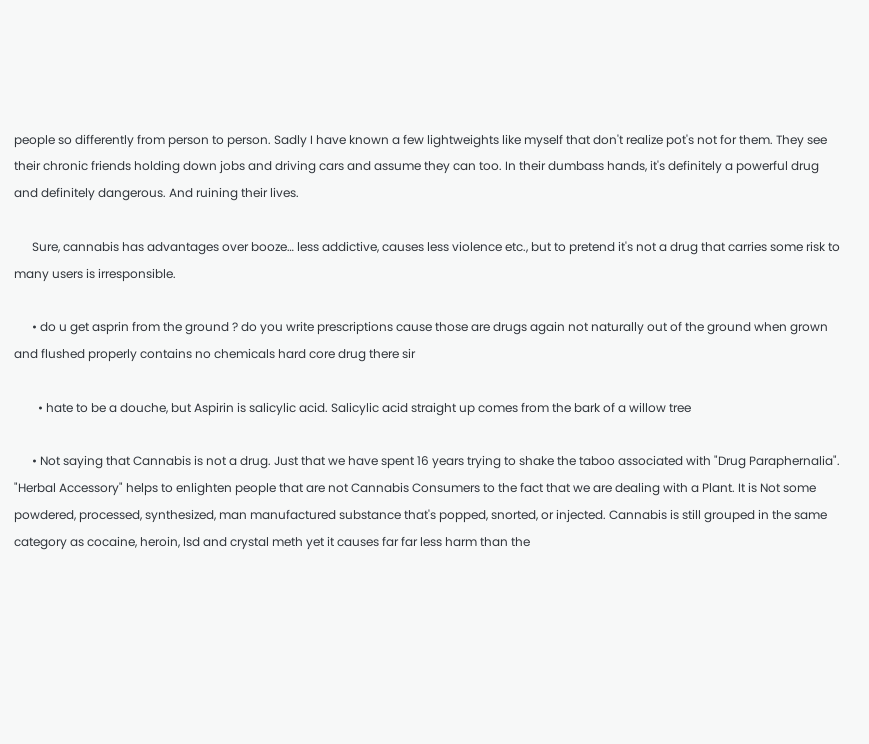people so differently from person to person. Sadly I have known a few lightweights like myself that don't realize pot's not for them. They see their chronic friends holding down jobs and driving cars and assume they can too. In their dumbass hands, it's definitely a powerful drug and definitely dangerous. And ruining their lives.

      Sure, cannabis has advantages over booze… less addictive, causes less violence etc., but to pretend it's not a drug that carries some risk to many users is irresponsible.

      • do u get asprin from the ground ? do you write prescriptions cause those are drugs again not naturally out of the ground when grown and flushed properly contains no chemicals hard core drug there sir

        • hate to be a douche, but Aspirin is salicylic acid. Salicylic acid straight up comes from the bark of a willow tree

      • Not saying that Cannabis is not a drug. Just that we have spent 16 years trying to shake the taboo associated with "Drug Paraphernalia". "Herbal Accessory" helps to enlighten people that are not Cannabis Consumers to the fact that we are dealing with a Plant. It is Not some powdered, processed, synthesized, man manufactured substance that's popped, snorted, or injected. Cannabis is still grouped in the same category as cocaine, heroin, lsd and crystal meth yet it causes far far less harm than the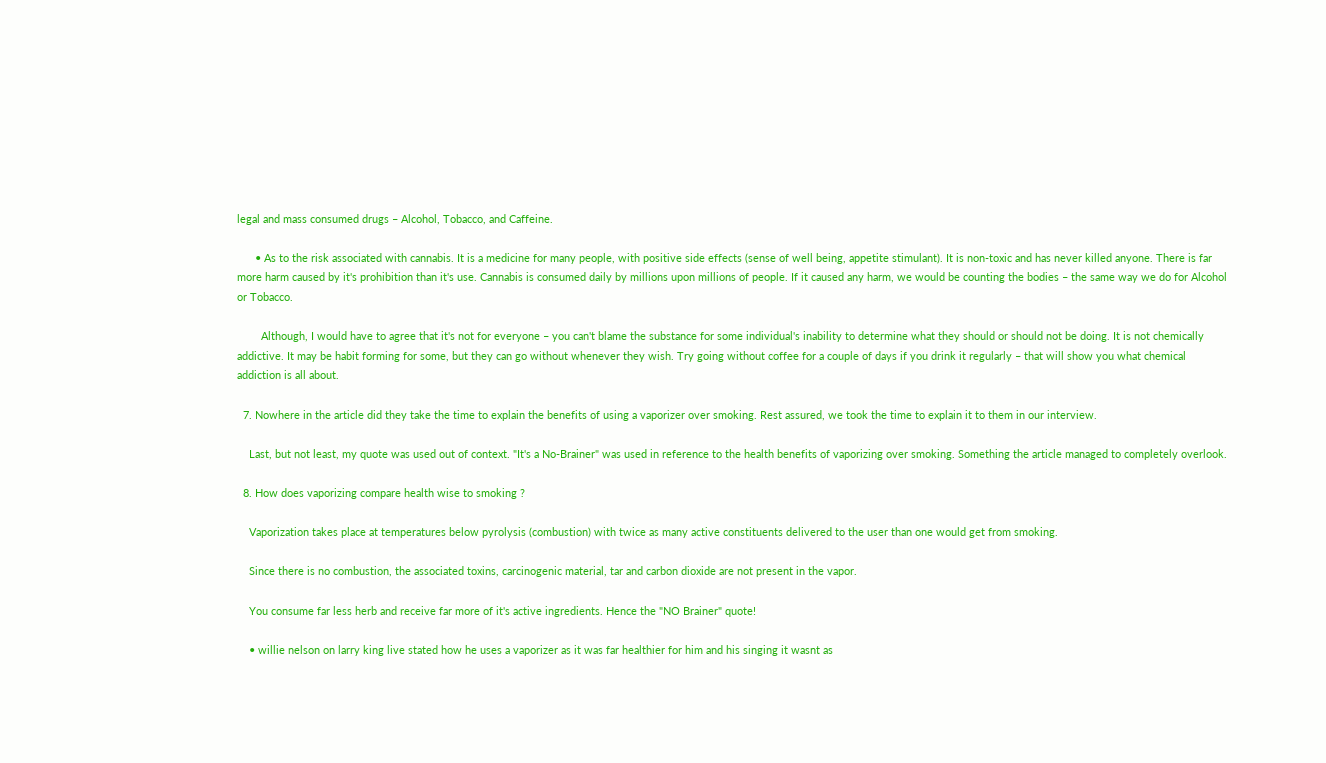legal and mass consumed drugs – Alcohol, Tobacco, and Caffeine.

      • As to the risk associated with cannabis. It is a medicine for many people, with positive side effects (sense of well being, appetite stimulant). It is non-toxic and has never killed anyone. There is far more harm caused by it's prohibition than it's use. Cannabis is consumed daily by millions upon millions of people. If it caused any harm, we would be counting the bodies – the same way we do for Alcohol or Tobacco.

        Although, I would have to agree that it's not for everyone – you can't blame the substance for some individual's inability to determine what they should or should not be doing. It is not chemically addictive. It may be habit forming for some, but they can go without whenever they wish. Try going without coffee for a couple of days if you drink it regularly – that will show you what chemical addiction is all about.

  7. Nowhere in the article did they take the time to explain the benefits of using a vaporizer over smoking. Rest assured, we took the time to explain it to them in our interview.

    Last, but not least, my quote was used out of context. "It's a No-Brainer" was used in reference to the health benefits of vaporizing over smoking. Something the article managed to completely overlook.

  8. How does vaporizing compare health wise to smoking ?

    Vaporization takes place at temperatures below pyrolysis (combustion) with twice as many active constituents delivered to the user than one would get from smoking.

    Since there is no combustion, the associated toxins, carcinogenic material, tar and carbon dioxide are not present in the vapor.

    You consume far less herb and receive far more of it's active ingredients. Hence the "NO Brainer" quote!

    • willie nelson on larry king live stated how he uses a vaporizer as it was far healthier for him and his singing it wasnt as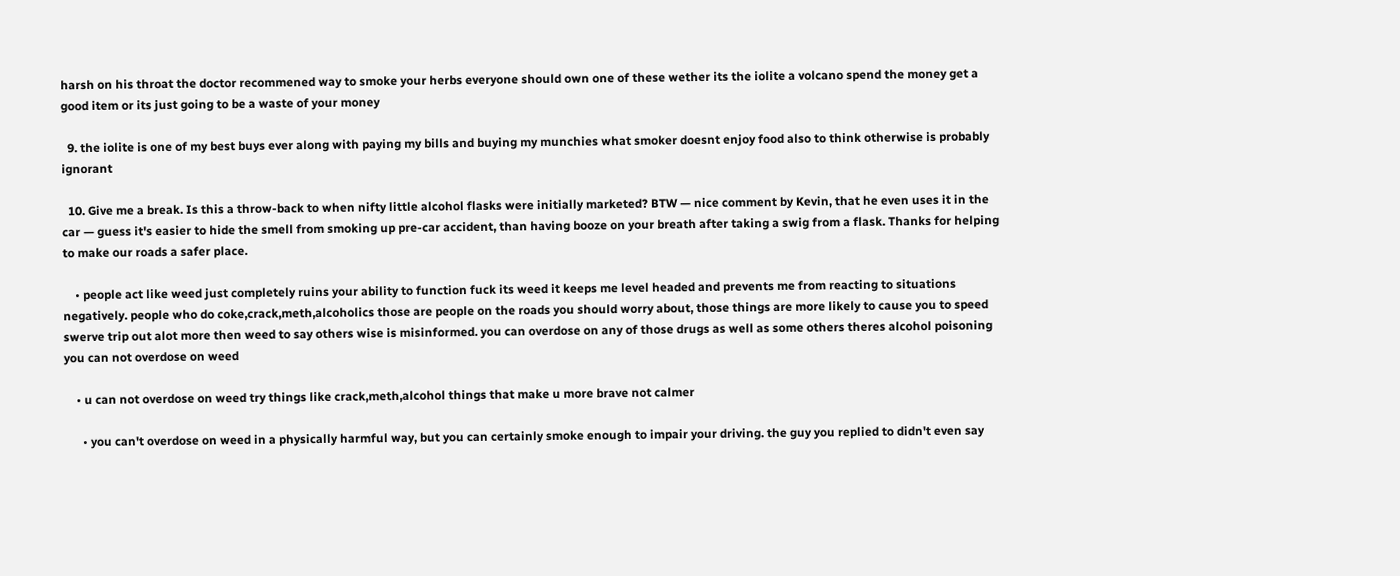harsh on his throat the doctor recommened way to smoke your herbs everyone should own one of these wether its the iolite a volcano spend the money get a good item or its just going to be a waste of your money

  9. the iolite is one of my best buys ever along with paying my bills and buying my munchies what smoker doesnt enjoy food also to think otherwise is probably ignorant

  10. Give me a break. Is this a throw-back to when nifty little alcohol flasks were initially marketed? BTW — nice comment by Kevin, that he even uses it in the car — guess it's easier to hide the smell from smoking up pre-car accident, than having booze on your breath after taking a swig from a flask. Thanks for helping to make our roads a safer place.

    • people act like weed just completely ruins your ability to function fuck its weed it keeps me level headed and prevents me from reacting to situations negatively. people who do coke,crack,meth,alcoholics those are people on the roads you should worry about, those things are more likely to cause you to speed swerve trip out alot more then weed to say others wise is misinformed. you can overdose on any of those drugs as well as some others theres alcohol poisoning you can not overdose on weed

    • u can not overdose on weed try things like crack,meth,alcohol things that make u more brave not calmer

      • you can't overdose on weed in a physically harmful way, but you can certainly smoke enough to impair your driving. the guy you replied to didn't even say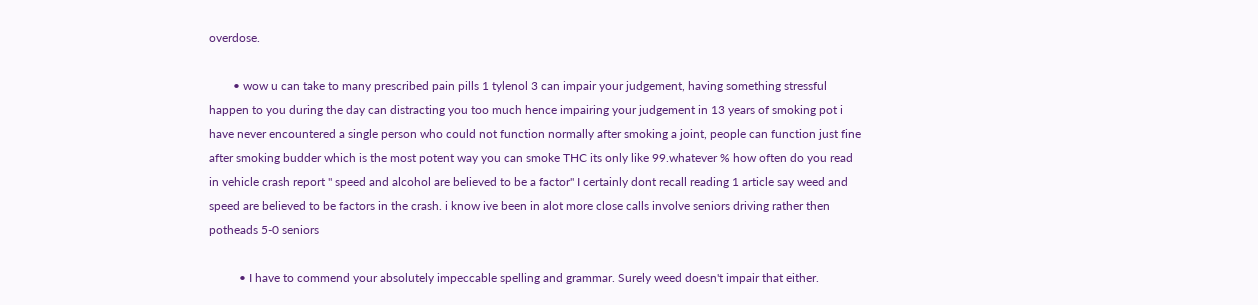overdose.

        • wow u can take to many prescribed pain pills 1 tylenol 3 can impair your judgement, having something stressful happen to you during the day can distracting you too much hence impairing your judgement in 13 years of smoking pot i have never encountered a single person who could not function normally after smoking a joint, people can function just fine after smoking budder which is the most potent way you can smoke THC its only like 99.whatever % how often do you read in vehicle crash report " speed and alcohol are believed to be a factor" I certainly dont recall reading 1 article say weed and speed are believed to be factors in the crash. i know ive been in alot more close calls involve seniors driving rather then potheads 5-0 seniors

          • I have to commend your absolutely impeccable spelling and grammar. Surely weed doesn't impair that either.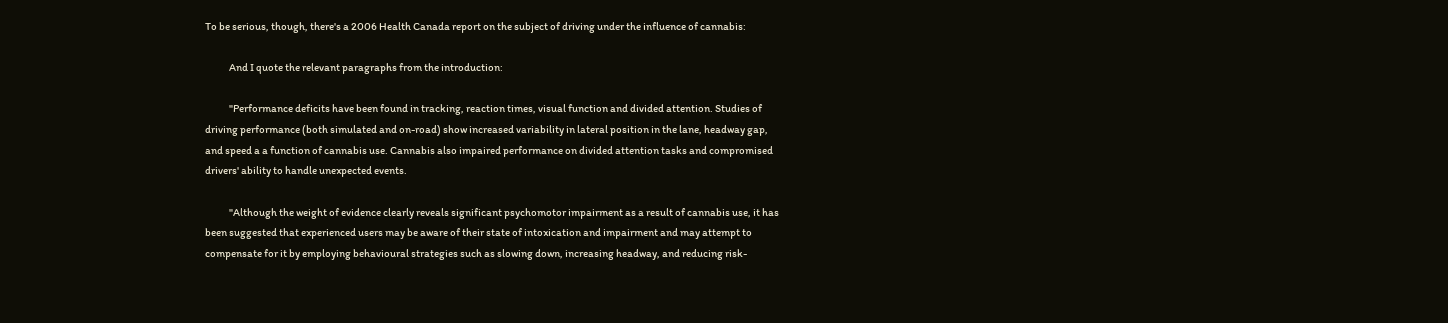To be serious, though, there's a 2006 Health Canada report on the subject of driving under the influence of cannabis:

            And I quote the relevant paragraphs from the introduction:

            "Performance deficits have been found in tracking, reaction times, visual function and divided attention. Studies of driving performance (both simulated and on-road) show increased variability in lateral position in the lane, headway gap, and speed a a function of cannabis use. Cannabis also impaired performance on divided attention tasks and compromised drivers' ability to handle unexpected events.

            "Although the weight of evidence clearly reveals significant psychomotor impairment as a result of cannabis use, it has been suggested that experienced users may be aware of their state of intoxication and impairment and may attempt to compensate for it by employing behavioural strategies such as slowing down, increasing headway, and reducing risk-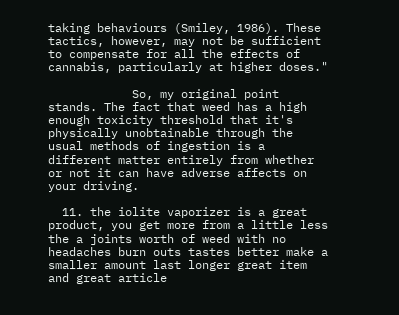taking behaviours (Smiley, 1986). These tactics, however, may not be sufficient to compensate for all the effects of cannabis, particularly at higher doses."

            So, my original point stands. The fact that weed has a high enough toxicity threshold that it's physically unobtainable through the usual methods of ingestion is a different matter entirely from whether or not it can have adverse affects on your driving.

  11. the iolite vaporizer is a great product, you get more from a little less the a joints worth of weed with no headaches burn outs tastes better make a smaller amount last longer great item and great article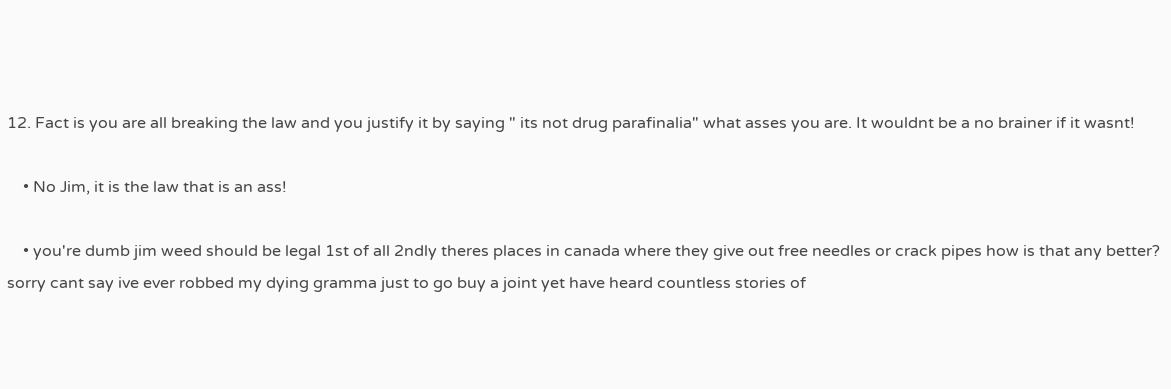12. Fact is you are all breaking the law and you justify it by saying " its not drug parafinalia" what asses you are. It wouldnt be a no brainer if it wasnt!

    • No Jim, it is the law that is an ass!

    • you're dumb jim weed should be legal 1st of all 2ndly theres places in canada where they give out free needles or crack pipes how is that any better? sorry cant say ive ever robbed my dying gramma just to go buy a joint yet have heard countless stories of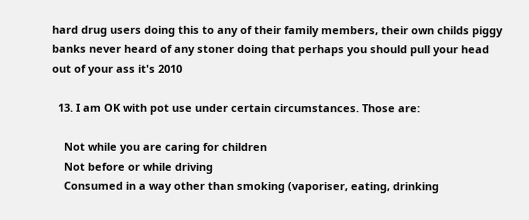hard drug users doing this to any of their family members, their own childs piggy banks never heard of any stoner doing that perhaps you should pull your head out of your ass it's 2010

  13. I am OK with pot use under certain circumstances. Those are:

    Not while you are caring for children
    Not before or while driving
    Consumed in a way other than smoking (vaporiser, eating, drinking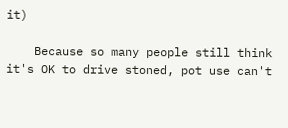it)

    Because so many people still think it's OK to drive stoned, pot use can't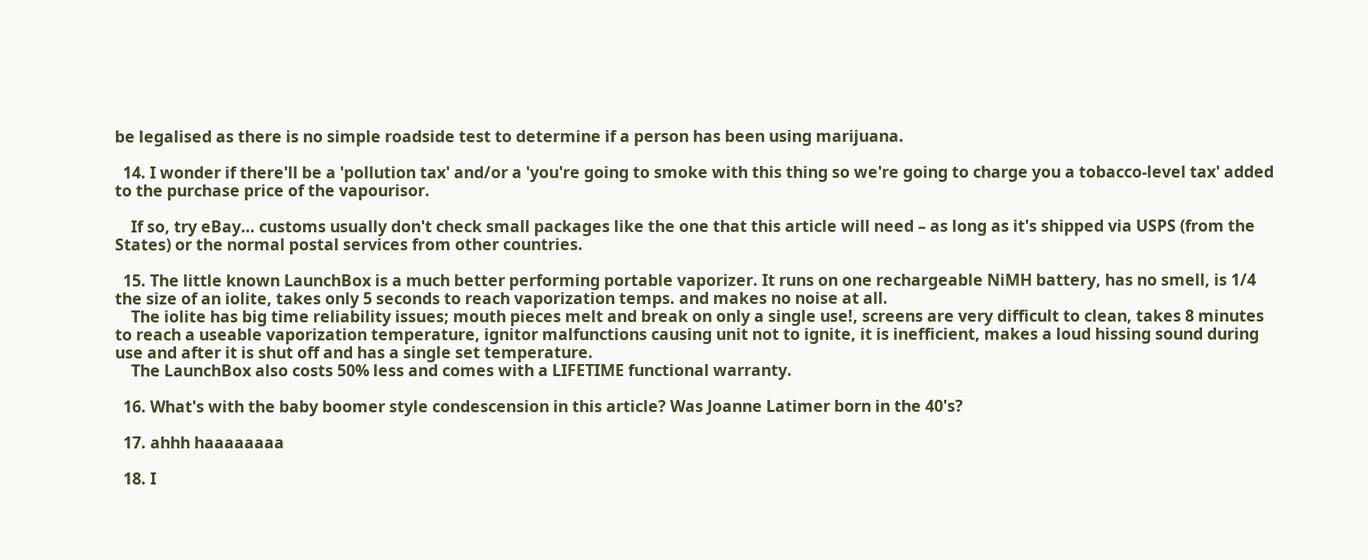be legalised as there is no simple roadside test to determine if a person has been using marijuana.

  14. I wonder if there'll be a 'pollution tax' and/or a 'you're going to smoke with this thing so we're going to charge you a tobacco-level tax' added to the purchase price of the vapourisor.

    If so, try eBay… customs usually don't check small packages like the one that this article will need – as long as it's shipped via USPS (from the States) or the normal postal services from other countries.

  15. The little known LaunchBox is a much better performing portable vaporizer. It runs on one rechargeable NiMH battery, has no smell, is 1/4 the size of an iolite, takes only 5 seconds to reach vaporization temps. and makes no noise at all.
    The iolite has big time reliability issues; mouth pieces melt and break on only a single use!, screens are very difficult to clean, takes 8 minutes to reach a useable vaporization temperature, ignitor malfunctions causing unit not to ignite, it is inefficient, makes a loud hissing sound during use and after it is shut off and has a single set temperature.
    The LaunchBox also costs 50% less and comes with a LIFETIME functional warranty.

  16. What's with the baby boomer style condescension in this article? Was Joanne Latimer born in the 40's?

  17. ahhh haaaaaaaa

  18. I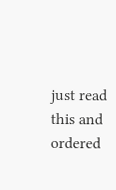just read this and ordered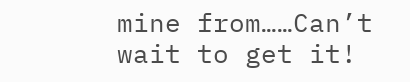mine from……Can’t wait to get it!